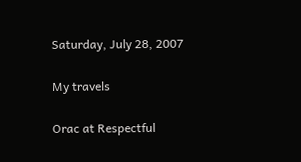Saturday, July 28, 2007

My travels

Orac at Respectful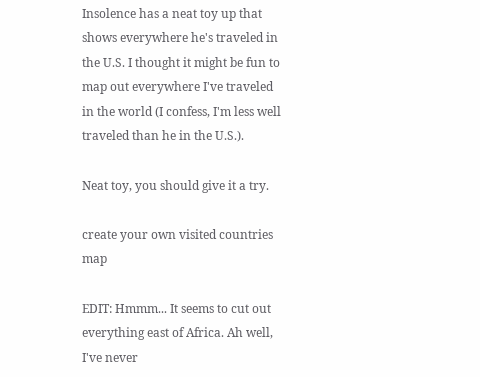Insolence has a neat toy up that shows everywhere he's traveled in the U.S. I thought it might be fun to map out everywhere I've traveled in the world (I confess, I'm less well traveled than he in the U.S.).

Neat toy, you should give it a try.

create your own visited countries map

EDIT: Hmmm... It seems to cut out everything east of Africa. Ah well, I've never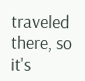traveled there, so it's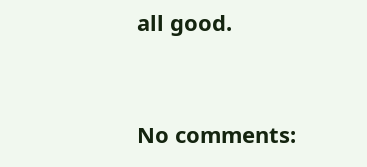all good.


No comments: